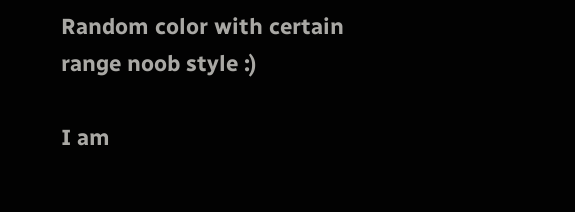Random color with certain range noob style :)

I am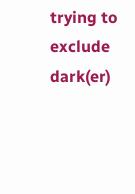trying to exclude dark(er)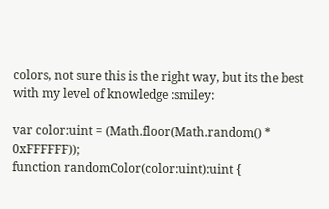colors, not sure this is the right way, but its the best with my level of knowledge :smiley:

var color:uint = (Math.floor(Math.random() * 0xFFFFFF));
function randomColor(color:uint):uint {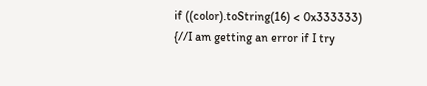if ((color).toString(16) < 0x333333) {//I am getting an error if I try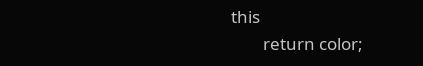this
        return color;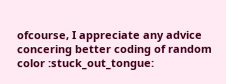ofcourse, I appreciate any advice concering better coding of random color :stuck_out_tongue: